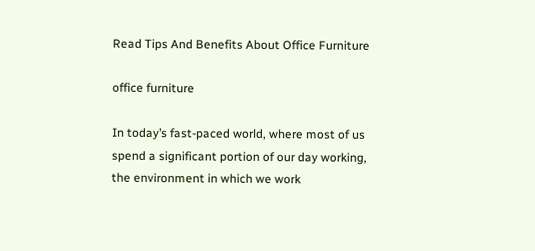Read Tips And Benefits About Office Furniture

office furniture

In today’s fast-paced world, where most of us spend a significant portion of our day working, the environment in which we work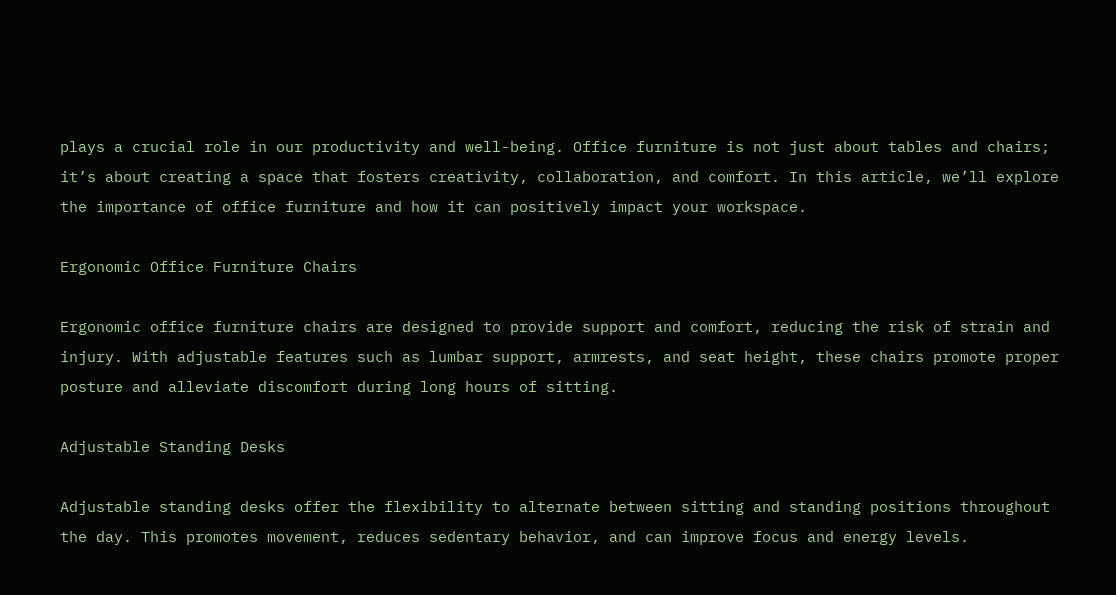plays a crucial role in our productivity and well-being. Office furniture is not just about tables and chairs; it’s about creating a space that fosters creativity, collaboration, and comfort. In this article, we’ll explore the importance of office furniture and how it can positively impact your workspace.

Ergonomic Office Furniture Chairs

Ergonomic office furniture chairs are designed to provide support and comfort, reducing the risk of strain and injury. With adjustable features such as lumbar support, armrests, and seat height, these chairs promote proper posture and alleviate discomfort during long hours of sitting.

Adjustable Standing Desks

Adjustable standing desks offer the flexibility to alternate between sitting and standing positions throughout the day. This promotes movement, reduces sedentary behavior, and can improve focus and energy levels.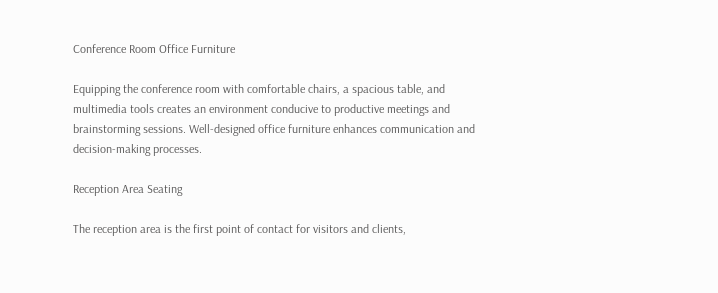Conference Room Office Furniture

Equipping the conference room with comfortable chairs, a spacious table, and multimedia tools creates an environment conducive to productive meetings and brainstorming sessions. Well-designed office furniture enhances communication and decision-making processes.

Reception Area Seating

The reception area is the first point of contact for visitors and clients,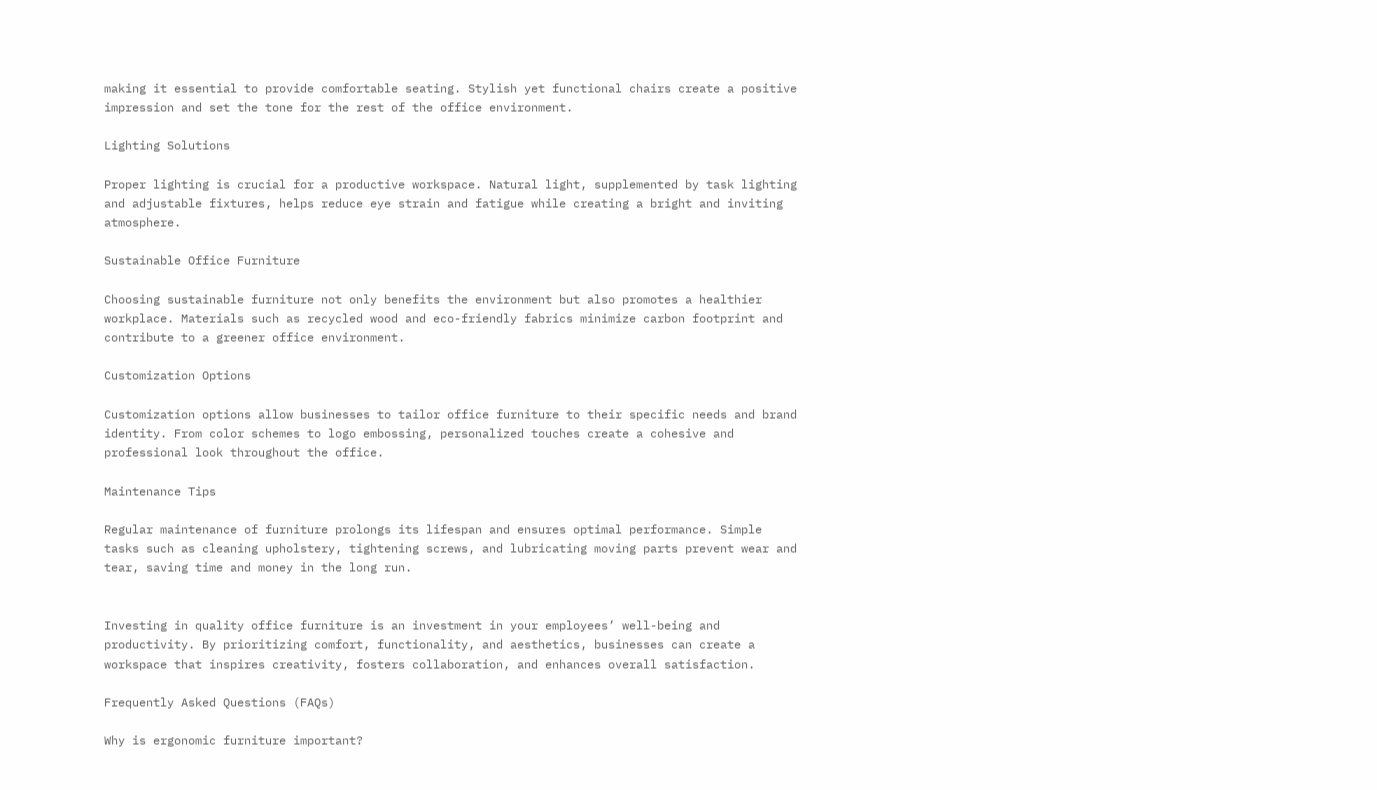making it essential to provide comfortable seating. Stylish yet functional chairs create a positive impression and set the tone for the rest of the office environment.

Lighting Solutions

Proper lighting is crucial for a productive workspace. Natural light, supplemented by task lighting and adjustable fixtures, helps reduce eye strain and fatigue while creating a bright and inviting atmosphere.

Sustainable Office Furniture

Choosing sustainable furniture not only benefits the environment but also promotes a healthier workplace. Materials such as recycled wood and eco-friendly fabrics minimize carbon footprint and contribute to a greener office environment.

Customization Options

Customization options allow businesses to tailor office furniture to their specific needs and brand identity. From color schemes to logo embossing, personalized touches create a cohesive and professional look throughout the office.

Maintenance Tips

Regular maintenance of furniture prolongs its lifespan and ensures optimal performance. Simple tasks such as cleaning upholstery, tightening screws, and lubricating moving parts prevent wear and tear, saving time and money in the long run.


Investing in quality office furniture is an investment in your employees’ well-being and productivity. By prioritizing comfort, functionality, and aesthetics, businesses can create a workspace that inspires creativity, fosters collaboration, and enhances overall satisfaction.

Frequently Asked Questions (FAQs)

Why is ergonomic furniture important?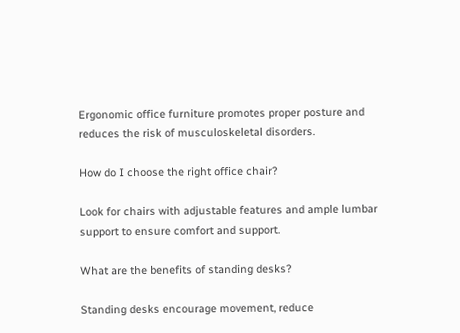Ergonomic office furniture promotes proper posture and reduces the risk of musculoskeletal disorders.

How do I choose the right office chair?

Look for chairs with adjustable features and ample lumbar support to ensure comfort and support.

What are the benefits of standing desks?

Standing desks encourage movement, reduce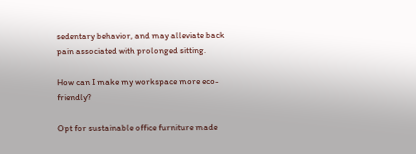sedentary behavior, and may alleviate back pain associated with prolonged sitting.

How can I make my workspace more eco-friendly?

Opt for sustainable office furniture made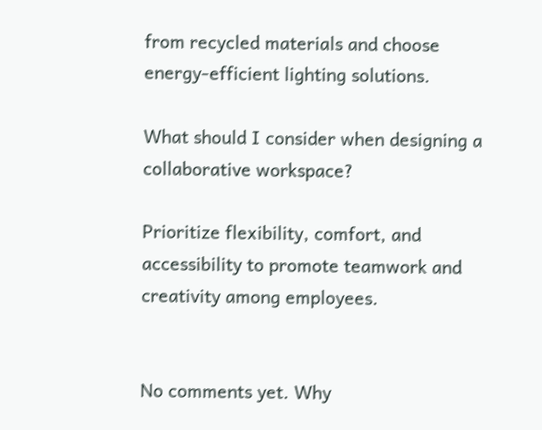from recycled materials and choose energy-efficient lighting solutions.

What should I consider when designing a collaborative workspace?

Prioritize flexibility, comfort, and accessibility to promote teamwork and creativity among employees.


No comments yet. Why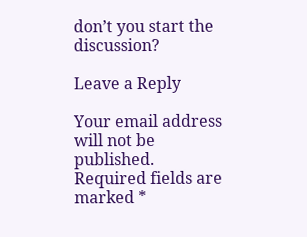don’t you start the discussion?

Leave a Reply

Your email address will not be published. Required fields are marked *